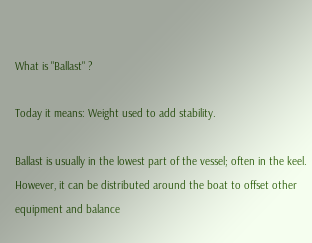What is "Ballast" ?

Today it means: Weight used to add stability.

Ballast is usually in the lowest part of the vessel; often in the keel. However, it can be distributed around the boat to offset other equipment and balance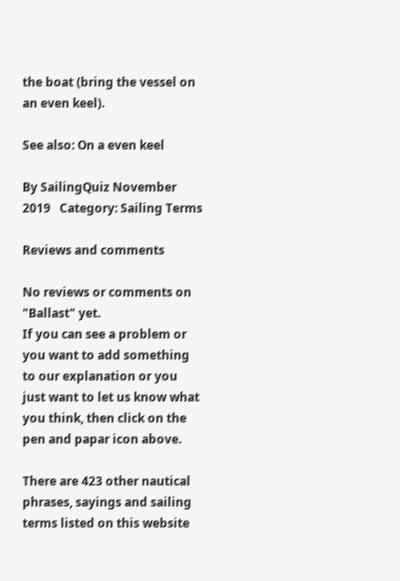the boat (bring the vessel on an even keel).

See also: On a even keel

By SailingQuiz November 2019   Category: Sailing Terms

Reviews and comments

No reviews or comments on "Ballast" yet.
If you can see a problem or you want to add something to our explanation or you just want to let us know what you think, then click on the pen and papar icon above.

There are 423 other nautical phrases, sayings and sailing terms listed on this website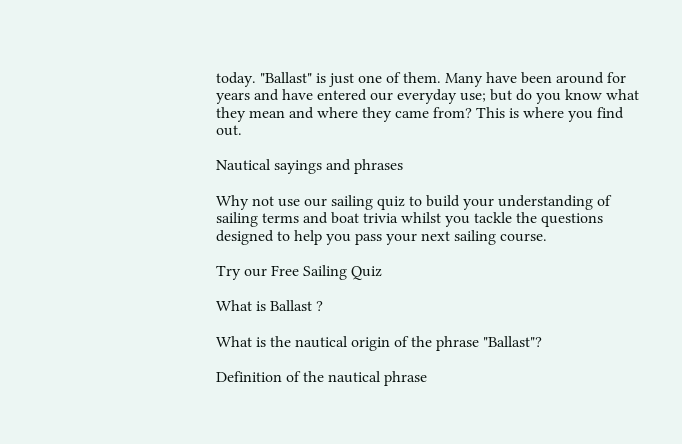today. "Ballast" is just one of them. Many have been around for years and have entered our everyday use; but do you know what they mean and where they came from? This is where you find out.

Nautical sayings and phrases

Why not use our sailing quiz to build your understanding of sailing terms and boat trivia whilst you tackle the questions designed to help you pass your next sailing course.

Try our Free Sailing Quiz

What is Ballast ?

What is the nautical origin of the phrase "Ballast"?

Definition of the nautical phrase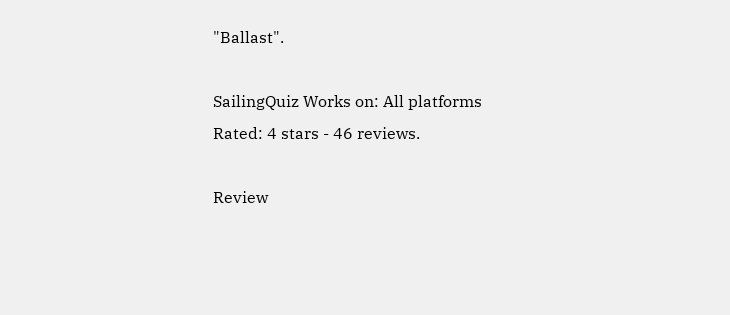"Ballast".

SailingQuiz Works on: All platforms
Rated: 4 stars - 46 reviews.

Review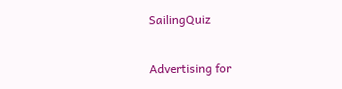SailingQuiz

Advertising for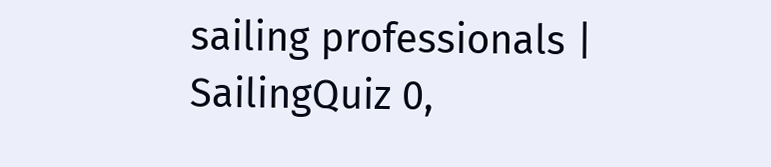sailing professionals | SailingQuiz 0,